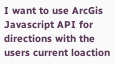I want to use ArcGis Javascript API for directions with the users current loaction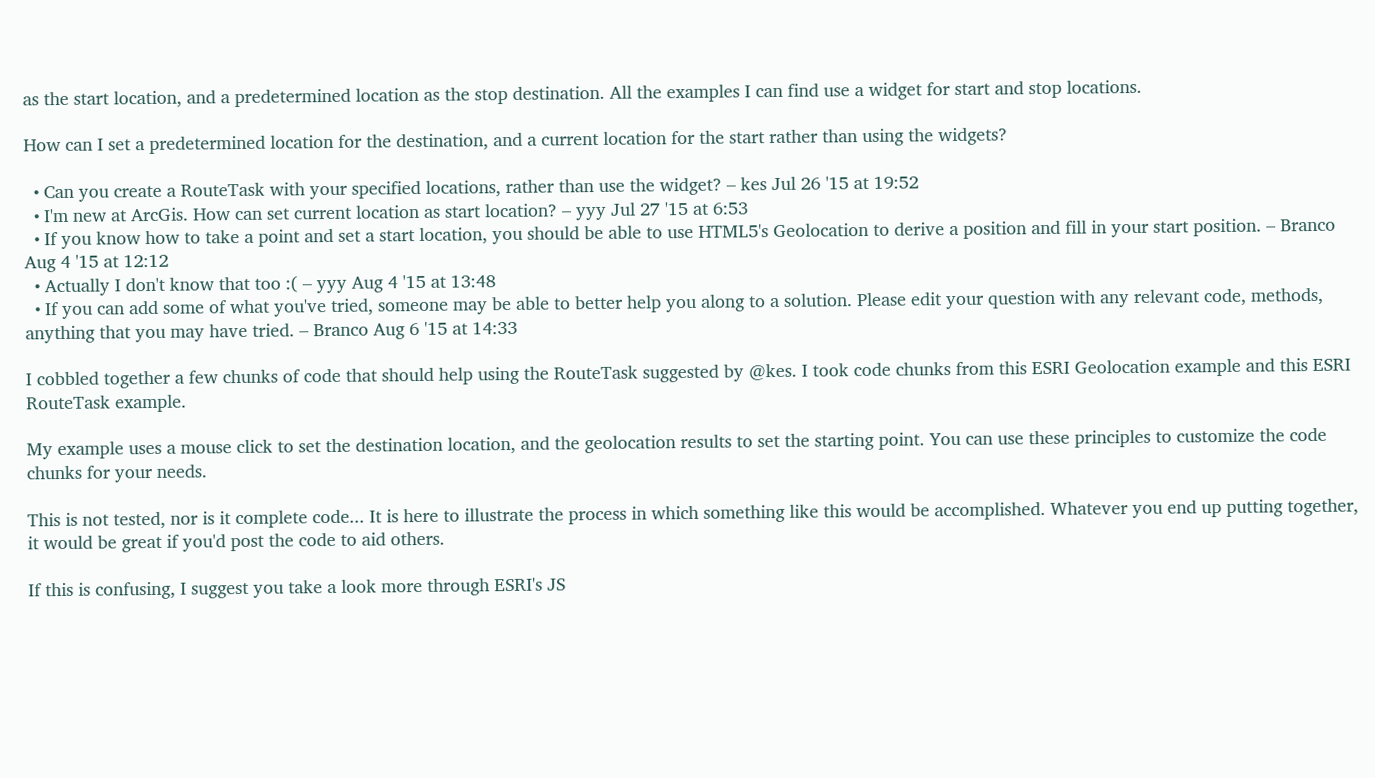as the start location, and a predetermined location as the stop destination. All the examples I can find use a widget for start and stop locations.

How can I set a predetermined location for the destination, and a current location for the start rather than using the widgets?

  • Can you create a RouteTask with your specified locations, rather than use the widget? – kes Jul 26 '15 at 19:52
  • I'm new at ArcGis. How can set current location as start location? – yyy Jul 27 '15 at 6:53
  • If you know how to take a point and set a start location, you should be able to use HTML5's Geolocation to derive a position and fill in your start position. – Branco Aug 4 '15 at 12:12
  • Actually I don't know that too :( – yyy Aug 4 '15 at 13:48
  • If you can add some of what you've tried, someone may be able to better help you along to a solution. Please edit your question with any relevant code, methods, anything that you may have tried. – Branco Aug 6 '15 at 14:33

I cobbled together a few chunks of code that should help using the RouteTask suggested by @kes. I took code chunks from this ESRI Geolocation example and this ESRI RouteTask example.

My example uses a mouse click to set the destination location, and the geolocation results to set the starting point. You can use these principles to customize the code chunks for your needs.

This is not tested, nor is it complete code... It is here to illustrate the process in which something like this would be accomplished. Whatever you end up putting together, it would be great if you'd post the code to aid others.

If this is confusing, I suggest you take a look more through ESRI's JS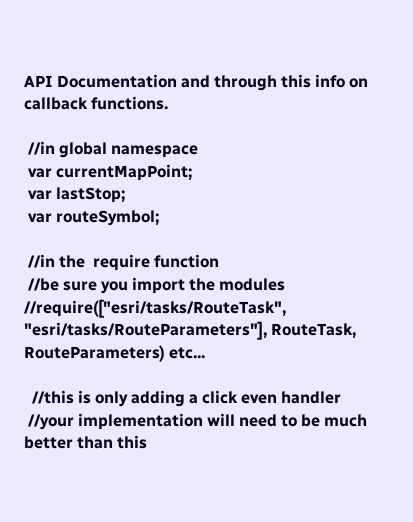API Documentation and through this info on callback functions.

 //in global namespace
 var currentMapPoint;
 var lastStop;
 var routeSymbol;

 //in the  require function
 //be sure you import the modules
//require(["esri/tasks/RouteTask", "esri/tasks/RouteParameters"], RouteTask, RouteParameters) etc...

  //this is only adding a click even handler
 //your implementation will need to be much better than this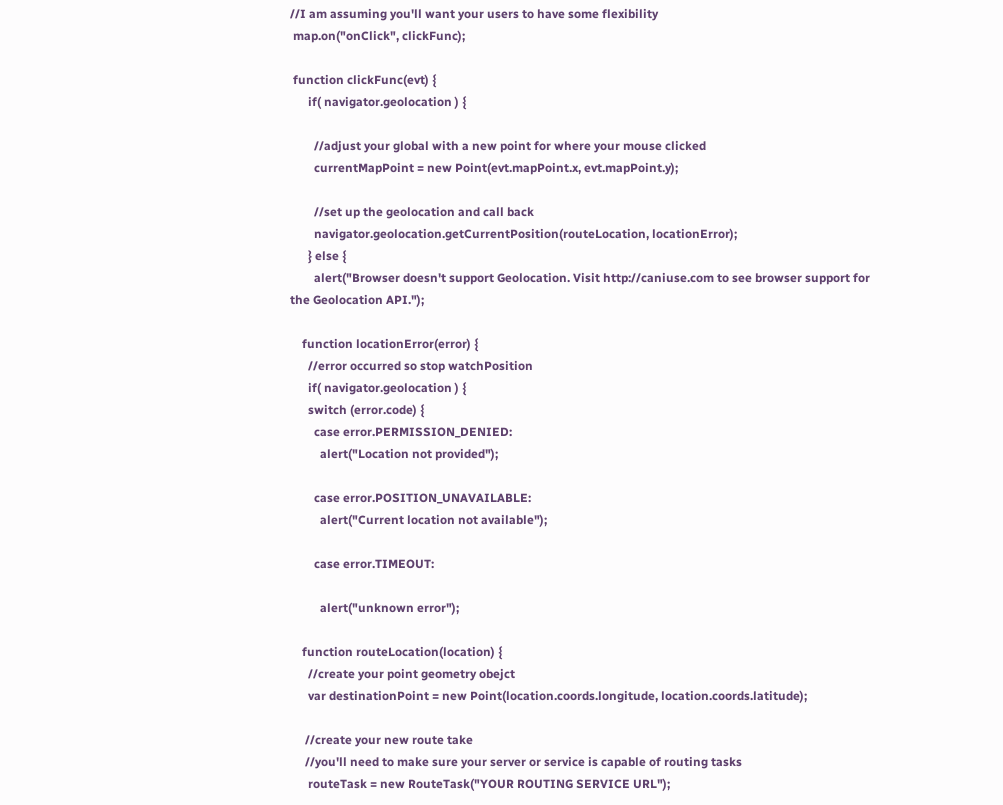//I am assuming you'll want your users to have some flexibility
 map.on("onClick", clickFunc);

 function clickFunc(evt) {
      if( navigator.geolocation ) {

        //adjust your global with a new point for where your mouse clicked
        currentMapPoint = new Point(evt.mapPoint.x, evt.mapPoint.y);

        //set up the geolocation and call back
        navigator.geolocation.getCurrentPosition(routeLocation, locationError);
      } else {
        alert("Browser doesn't support Geolocation. Visit http://caniuse.com to see browser support for the Geolocation API.");

    function locationError(error) {
      //error occurred so stop watchPosition
      if( navigator.geolocation ) {
      switch (error.code) {
        case error.PERMISSION_DENIED:
          alert("Location not provided");

        case error.POSITION_UNAVAILABLE:
          alert("Current location not available");

        case error.TIMEOUT:

          alert("unknown error");

    function routeLocation(location) {
      //create your point geometry obejct
      var destinationPoint = new Point(location.coords.longitude, location.coords.latitude);

     //create your new route take
     //you'll need to make sure your server or service is capable of routing tasks
      routeTask = new RouteTask("YOUR ROUTING SERVICE URL");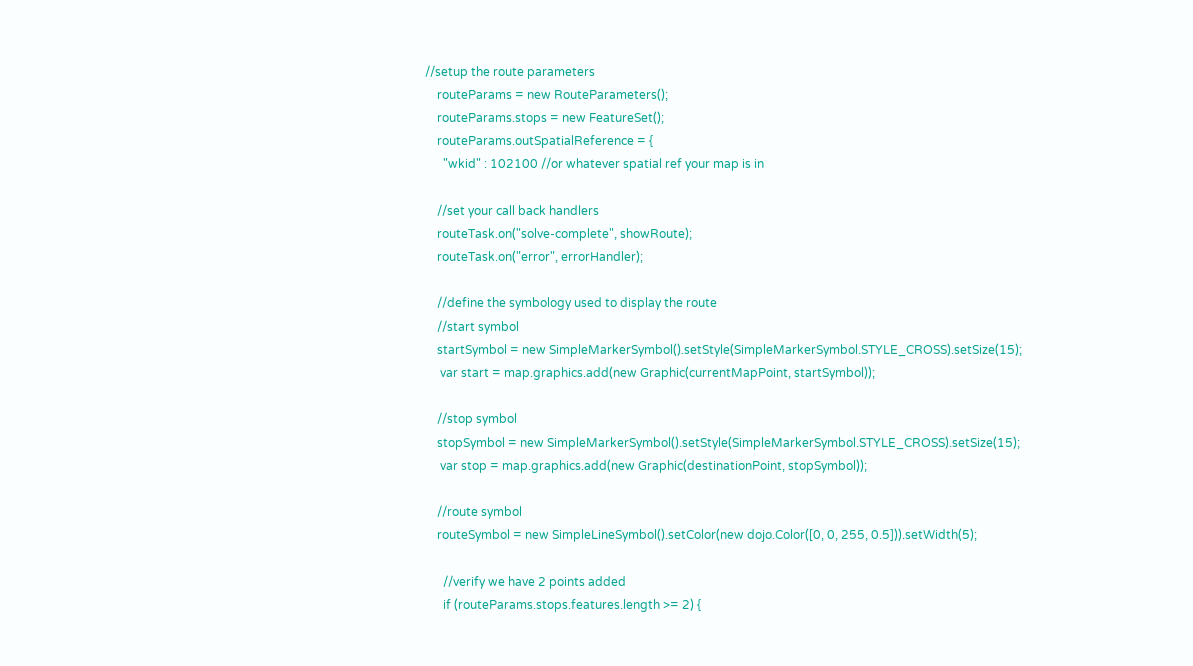//setup the route parameters
    routeParams = new RouteParameters();
    routeParams.stops = new FeatureSet();
    routeParams.outSpatialReference = {
      "wkid" : 102100 //or whatever spatial ref your map is in

    //set your call back handlers
    routeTask.on("solve-complete", showRoute);
    routeTask.on("error", errorHandler);

    //define the symbology used to display the route
    //start symbol
    startSymbol = new SimpleMarkerSymbol().setStyle(SimpleMarkerSymbol.STYLE_CROSS).setSize(15);
     var start = map.graphics.add(new Graphic(currentMapPoint, startSymbol));

    //stop symbol
    stopSymbol = new SimpleMarkerSymbol().setStyle(SimpleMarkerSymbol.STYLE_CROSS).setSize(15);
     var stop = map.graphics.add(new Graphic(destinationPoint, stopSymbol));

    //route symbol
    routeSymbol = new SimpleLineSymbol().setColor(new dojo.Color([0, 0, 255, 0.5])).setWidth(5);

      //verify we have 2 points added
      if (routeParams.stops.features.length >= 2) {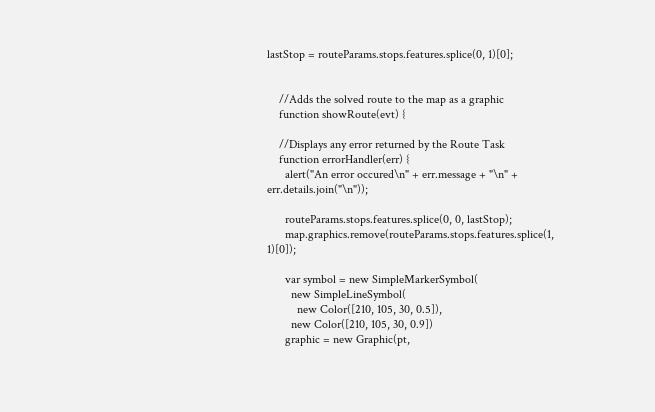lastStop = routeParams.stops.features.splice(0, 1)[0];


    //Adds the solved route to the map as a graphic
    function showRoute(evt) {

    //Displays any error returned by the Route Task
    function errorHandler(err) {
      alert("An error occured\n" + err.message + "\n" + err.details.join("\n"));

      routeParams.stops.features.splice(0, 0, lastStop);
      map.graphics.remove(routeParams.stops.features.splice(1, 1)[0]);

      var symbol = new SimpleMarkerSymbol(
        new SimpleLineSymbol(
          new Color([210, 105, 30, 0.5]),
        new Color([210, 105, 30, 0.9])
      graphic = new Graphic(pt,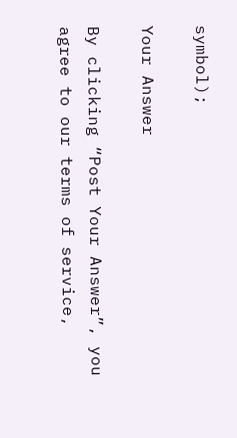symbol);

Your Answer

By clicking “Post Your Answer”, you agree to our terms of service,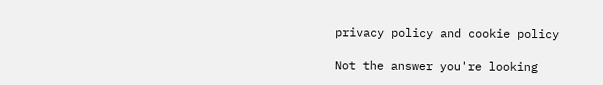privacy policy and cookie policy

Not the answer you're looking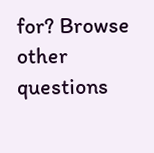for? Browse other questions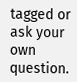tagged or ask your own question.